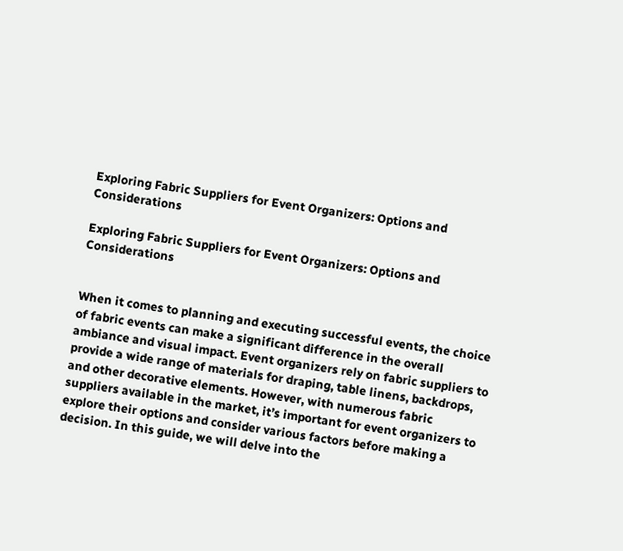Exploring Fabric Suppliers for Event Organizers: Options and Considerations

Exploring Fabric Suppliers for Event Organizers: Options and Considerations


When it comes to planning and executing successful events, the choice of fabric events can make a significant difference in the overall ambiance and visual impact. Event organizers rely on fabric suppliers to provide a wide range of materials for draping, table linens, backdrops, and other decorative elements. However, with numerous fabric suppliers available in the market, it’s important for event organizers to explore their options and consider various factors before making a decision. In this guide, we will delve into the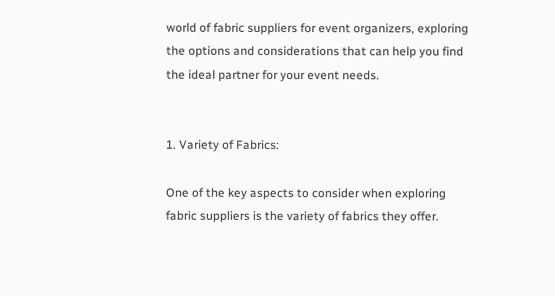world of fabric suppliers for event organizers, exploring the options and considerations that can help you find the ideal partner for your event needs.


1. Variety of Fabrics:

One of the key aspects to consider when exploring fabric suppliers is the variety of fabrics they offer.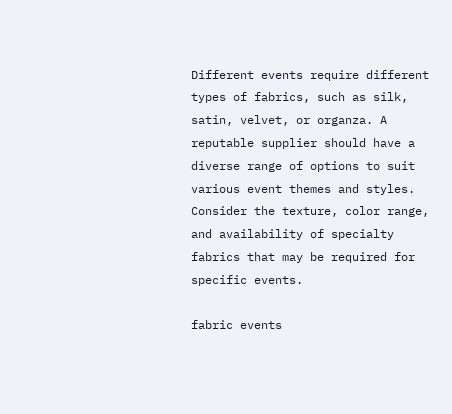Different events require different types of fabrics, such as silk, satin, velvet, or organza. A reputable supplier should have a diverse range of options to suit various event themes and styles. Consider the texture, color range, and availability of specialty fabrics that may be required for specific events.

fabric events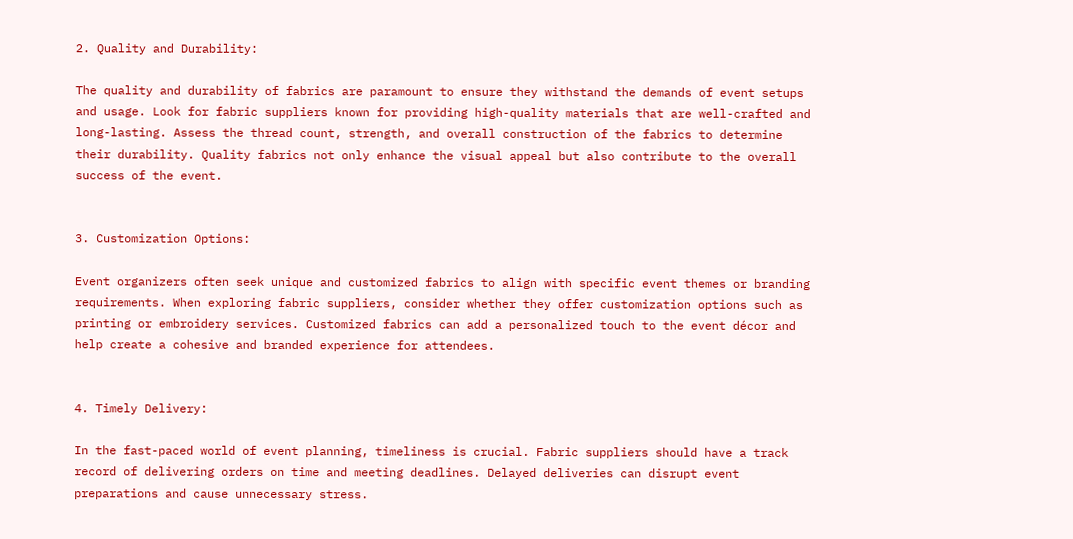2. Quality and Durability:

The quality and durability of fabrics are paramount to ensure they withstand the demands of event setups and usage. Look for fabric suppliers known for providing high-quality materials that are well-crafted and long-lasting. Assess the thread count, strength, and overall construction of the fabrics to determine their durability. Quality fabrics not only enhance the visual appeal but also contribute to the overall success of the event.


3. Customization Options:

Event organizers often seek unique and customized fabrics to align with specific event themes or branding requirements. When exploring fabric suppliers, consider whether they offer customization options such as printing or embroidery services. Customized fabrics can add a personalized touch to the event décor and help create a cohesive and branded experience for attendees.


4. Timely Delivery:

In the fast-paced world of event planning, timeliness is crucial. Fabric suppliers should have a track record of delivering orders on time and meeting deadlines. Delayed deliveries can disrupt event preparations and cause unnecessary stress.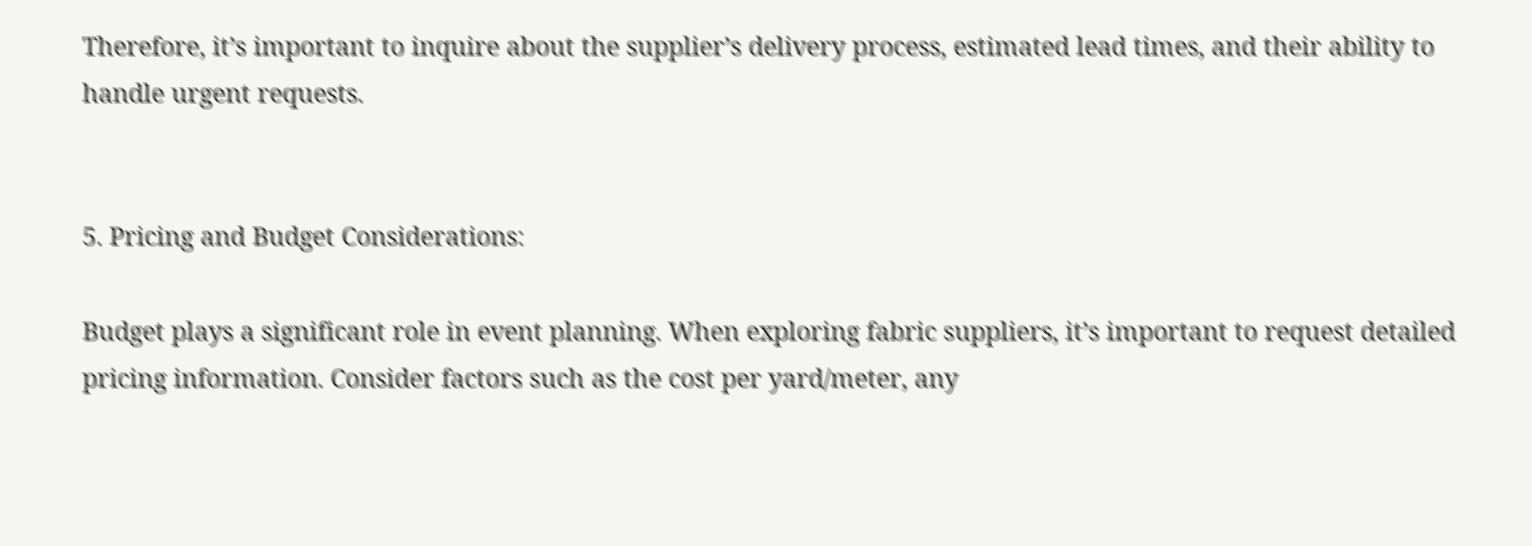Therefore, it’s important to inquire about the supplier’s delivery process, estimated lead times, and their ability to handle urgent requests.


5. Pricing and Budget Considerations:

Budget plays a significant role in event planning. When exploring fabric suppliers, it’s important to request detailed pricing information. Consider factors such as the cost per yard/meter, any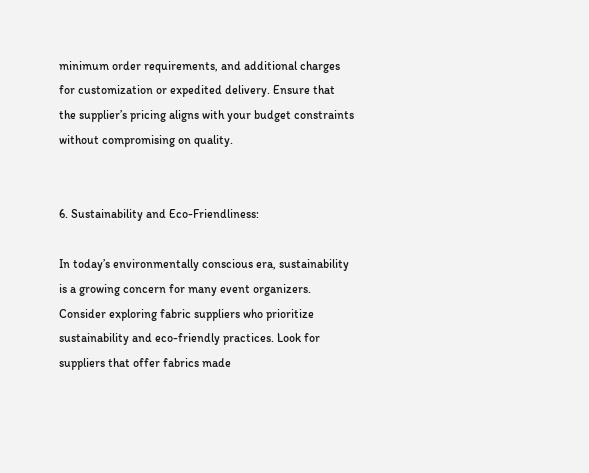minimum order requirements, and additional charges for customization or expedited delivery. Ensure that the supplier’s pricing aligns with your budget constraints without compromising on quality.


6. Sustainability and Eco-Friendliness:

In today’s environmentally conscious era, sustainability is a growing concern for many event organizers. Consider exploring fabric suppliers who prioritize sustainability and eco-friendly practices. Look for suppliers that offer fabrics made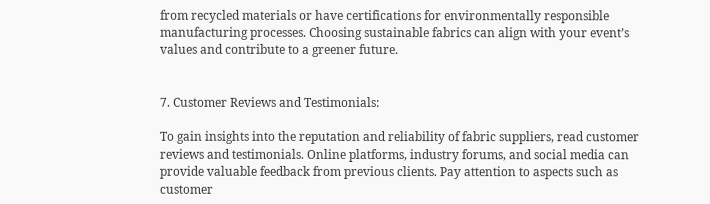from recycled materials or have certifications for environmentally responsible manufacturing processes. Choosing sustainable fabrics can align with your event’s values and contribute to a greener future.


7. Customer Reviews and Testimonials:

To gain insights into the reputation and reliability of fabric suppliers, read customer reviews and testimonials. Online platforms, industry forums, and social media can provide valuable feedback from previous clients. Pay attention to aspects such as customer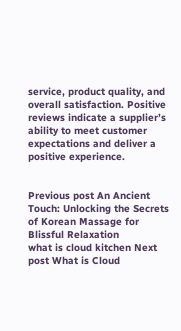service, product quality, and overall satisfaction. Positive reviews indicate a supplier’s ability to meet customer expectations and deliver a positive experience.


Previous post An Ancient Touch: Unlocking the Secrets of Korean Massage for Blissful Relaxation
what is cloud kitchen Next post What is Cloud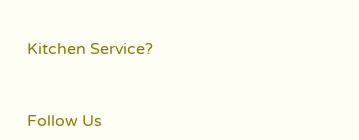Kitchen Service?


Follow Us